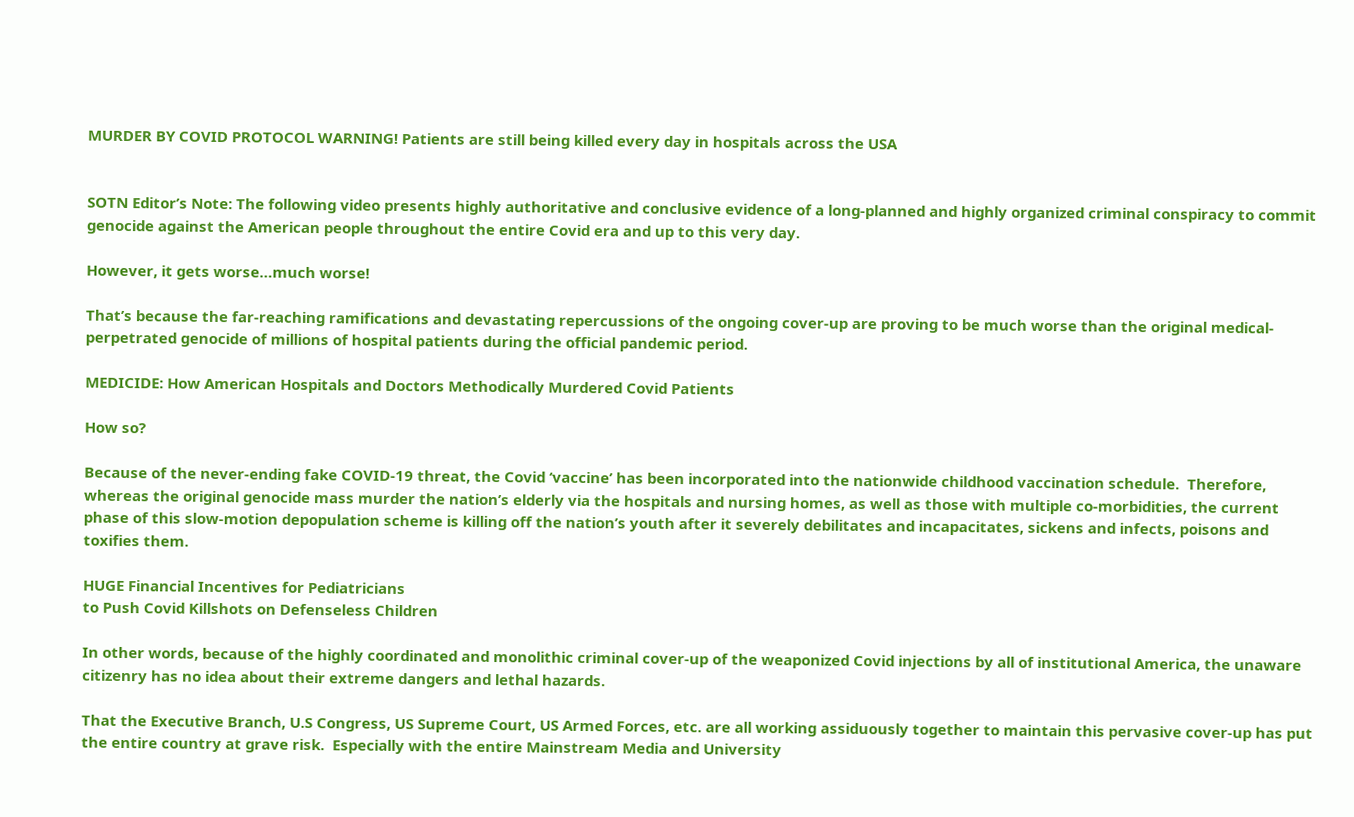MURDER BY COVID PROTOCOL WARNING! Patients are still being killed every day in hospitals across the USA


SOTN Editor’s Note: The following video presents highly authoritative and conclusive evidence of a long-planned and highly organized criminal conspiracy to commit genocide against the American people throughout the entire Covid era and up to this very day.

However, it gets worse…much worse!

That’s because the far-reaching ramifications and devastating repercussions of the ongoing cover-up are proving to be much worse than the original medical-perpetrated genocide of millions of hospital patients during the official pandemic period.

MEDICIDE: How American Hospitals and Doctors Methodically Murdered Covid Patients

How so?

Because of the never-ending fake COVID-19 threat, the Covid ‘vaccine’ has been incorporated into the nationwide childhood vaccination schedule.  Therefore, whereas the original genocide mass murder the nation’s elderly via the hospitals and nursing homes, as well as those with multiple co-morbidities, the current phase of this slow-motion depopulation scheme is killing off the nation’s youth after it severely debilitates and incapacitates, sickens and infects, poisons and toxifies them.

HUGE Financial Incentives for Pediatricians
to Push Covid Killshots on Defenseless Children

In other words, because of the highly coordinated and monolithic criminal cover-up of the weaponized Covid injections by all of institutional America, the unaware citizenry has no idea about their extreme dangers and lethal hazards.

That the Executive Branch, U.S Congress, US Supreme Court, US Armed Forces, etc. are all working assiduously together to maintain this pervasive cover-up has put the entire country at grave risk.  Especially with the entire Mainstream Media and University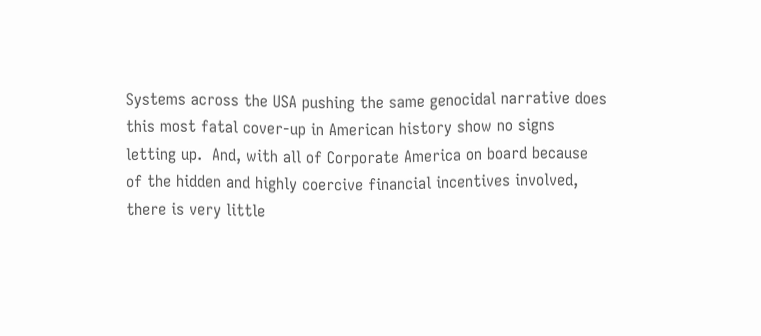Systems across the USA pushing the same genocidal narrative does this most fatal cover-up in American history show no signs letting up.  And, with all of Corporate America on board because of the hidden and highly coercive financial incentives involved, there is very little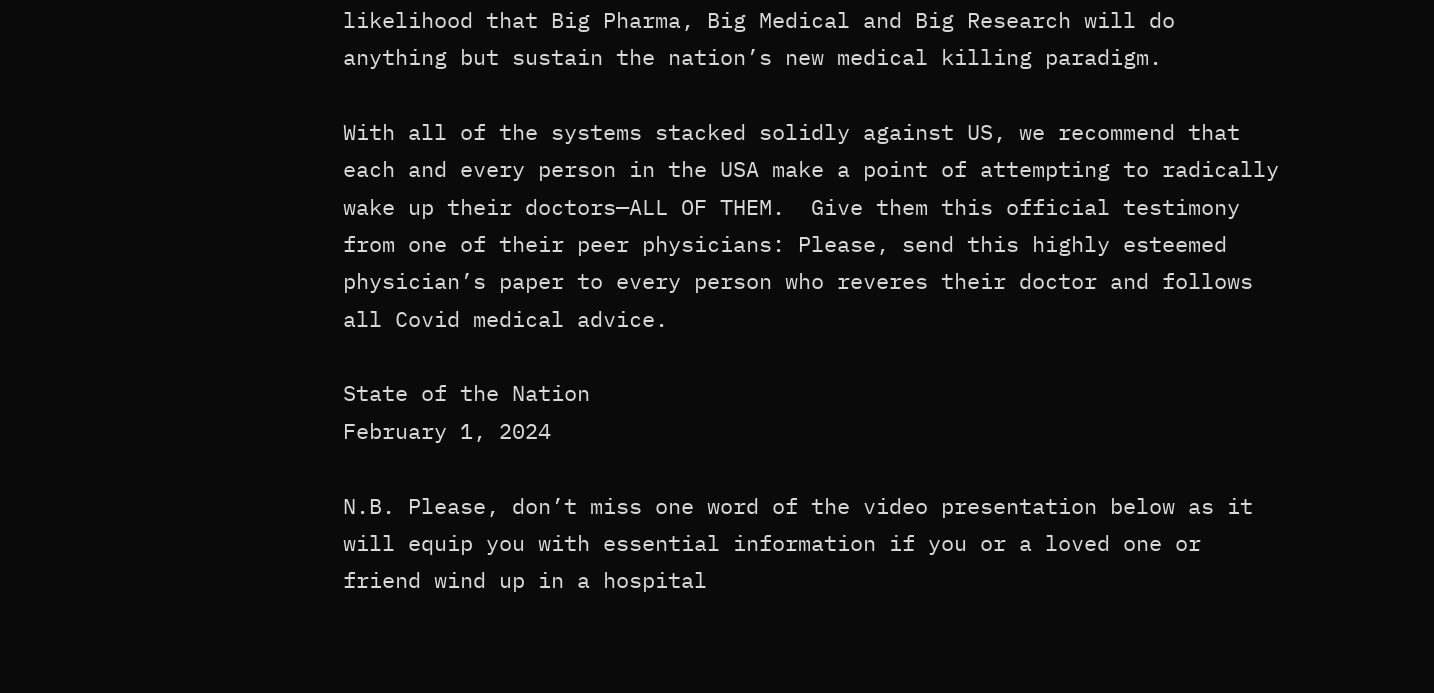likelihood that Big Pharma, Big Medical and Big Research will do anything but sustain the nation’s new medical killing paradigm.

With all of the systems stacked solidly against US, we recommend that each and every person in the USA make a point of attempting to radically wake up their doctors—ALL OF THEM.  Give them this official testimony from one of their peer physicians: Please, send this highly esteemed physician’s paper to every person who reveres their doctor and follows all Covid medical advice.

State of the Nation
February 1, 2024

N.B. Please, don’t miss one word of the video presentation below as it will equip you with essential information if you or a loved one or friend wind up in a hospital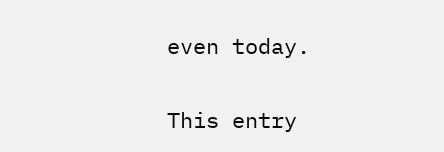even today.

This entry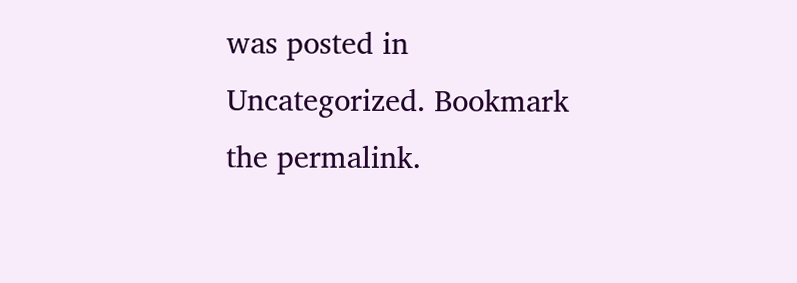was posted in Uncategorized. Bookmark the permalink.